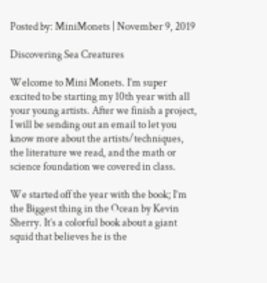Posted by: MiniMonets | November 9, 2019

Discovering Sea Creatures

Welcome to Mini Monets. I’m super excited to be starting my 10th year with all your young artists. After we finish a project, I will be sending out an email to let you know more about the artists/techniques, the literature we read, and the math or science foundation we covered in class.

We started off the year with the book; I’m the Biggest thing in the Ocean by Kevin Sherry. It’s a colorful book about a giant squid that believes he is the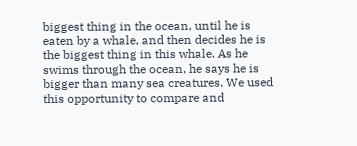biggest thing in the ocean, until he is eaten by a whale, and then decides he is the biggest thing in this whale. As he swims through the ocean, he says he is bigger than many sea creatures. We used this opportunity to compare and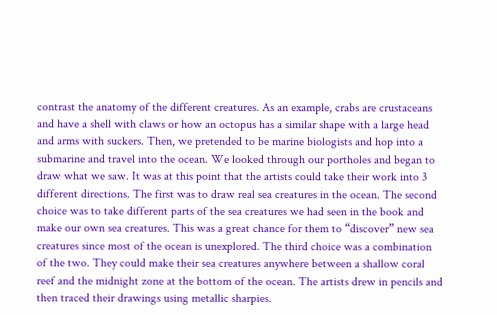contrast the anatomy of the different creatures. As an example, crabs are crustaceans and have a shell with claws or how an octopus has a similar shape with a large head and arms with suckers. Then, we pretended to be marine biologists and hop into a submarine and travel into the ocean. We looked through our portholes and began to draw what we saw. It was at this point that the artists could take their work into 3 different directions. The first was to draw real sea creatures in the ocean. The second choice was to take different parts of the sea creatures we had seen in the book and make our own sea creatures. This was a great chance for them to “discover” new sea creatures since most of the ocean is unexplored. The third choice was a combination of the two. They could make their sea creatures anywhere between a shallow coral reef and the midnight zone at the bottom of the ocean. The artists drew in pencils and then traced their drawings using metallic sharpies.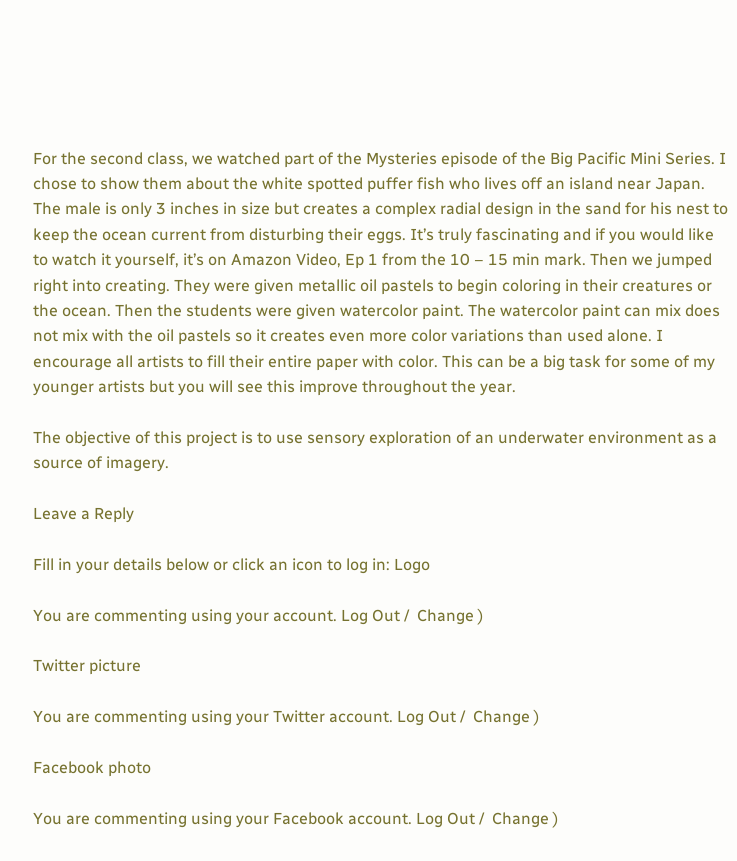For the second class, we watched part of the Mysteries episode of the Big Pacific Mini Series. I chose to show them about the white spotted puffer fish who lives off an island near Japan. The male is only 3 inches in size but creates a complex radial design in the sand for his nest to keep the ocean current from disturbing their eggs. It’s truly fascinating and if you would like to watch it yourself, it’s on Amazon Video, Ep 1 from the 10 – 15 min mark. Then we jumped right into creating. They were given metallic oil pastels to begin coloring in their creatures or the ocean. Then the students were given watercolor paint. The watercolor paint can mix does not mix with the oil pastels so it creates even more color variations than used alone. I encourage all artists to fill their entire paper with color. This can be a big task for some of my younger artists but you will see this improve throughout the year.

The objective of this project is to use sensory exploration of an underwater environment as a source of imagery.

Leave a Reply

Fill in your details below or click an icon to log in: Logo

You are commenting using your account. Log Out /  Change )

Twitter picture

You are commenting using your Twitter account. Log Out /  Change )

Facebook photo

You are commenting using your Facebook account. Log Out /  Change )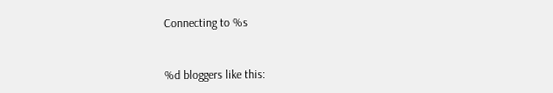Connecting to %s


%d bloggers like this: